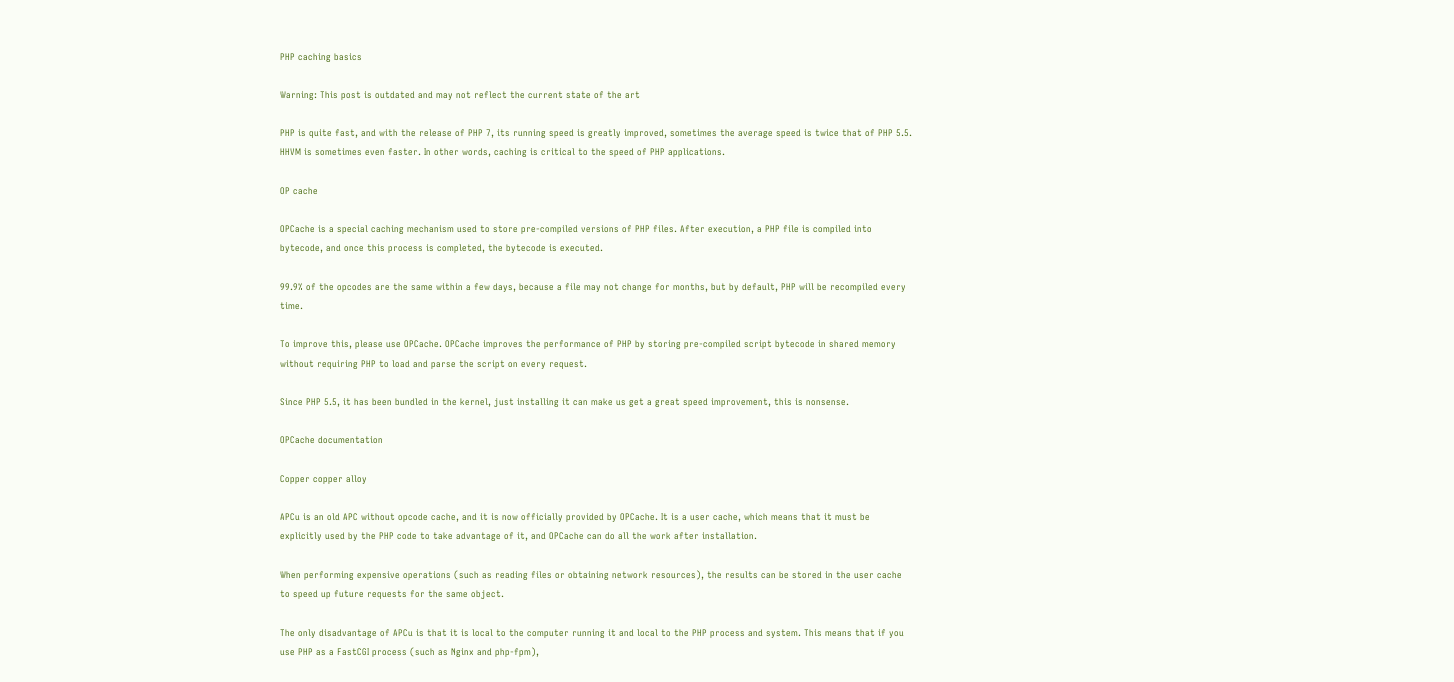PHP caching basics

Warning: This post is outdated and may not reflect the current state of the art

PHP is quite fast, and with the release of PHP 7, its running speed is greatly improved, sometimes the average speed is twice that of PHP 5.5. HHVM is sometimes even faster. In other words, caching is critical to the speed of PHP applications.

OP cache

OPCache is a special caching mechanism used to store pre-compiled versions of PHP files. After execution, a PHP file is compiled into bytecode, and once this process is completed, the bytecode is executed.

99.9% of the opcodes are the same within a few days, because a file may not change for months, but by default, PHP will be recompiled every time.

To improve this, please use OPCache. OPCache improves the performance of PHP by storing pre-compiled script bytecode in shared memory without requiring PHP to load and parse the script on every request.

Since PHP 5.5, it has been bundled in the kernel, just installing it can make us get a great speed improvement, this is nonsense.

OPCache documentation

Copper copper alloy

APCu is an old APC without opcode cache, and it is now officially provided by OPCache. It is a user cache, which means that it must be explicitly used by the PHP code to take advantage of it, and OPCache can do all the work after installation.

When performing expensive operations (such as reading files or obtaining network resources), the results can be stored in the user cache to speed up future requests for the same object.

The only disadvantage of APCu is that it is local to the computer running it and local to the PHP process and system. This means that if you use PHP as a FastCGI process (such as Nginx and php-fpm),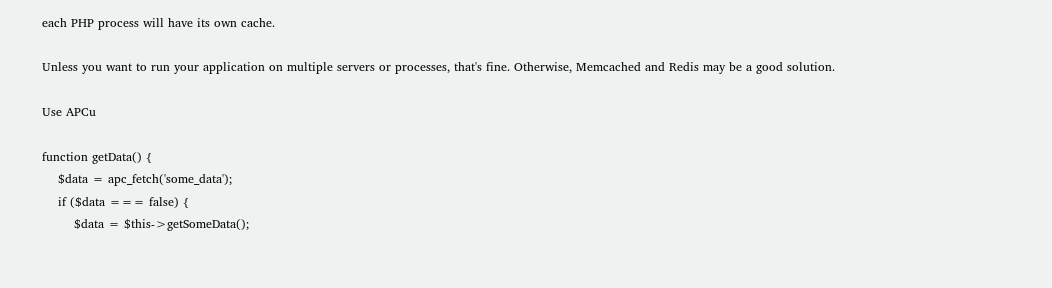each PHP process will have its own cache.

Unless you want to run your application on multiple servers or processes, that's fine. Otherwise, Memcached and Redis may be a good solution.

Use APCu

function getData() {
    $data = apc_fetch('some_data');
    if ($data === false) {
        $data = $this->getSomeData();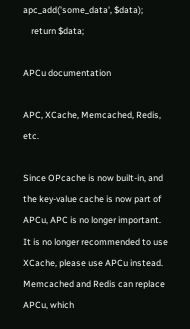apc_add('some_data', $data);
    return $data;

APCu documentation

APC, XCache, Memcached, Redis, etc.

Since OPcache is now built-in, and the key-value cache is now part of APCu, APC is no longer important. It is no longer recommended to use XCache, please use APCu instead. Memcached and Redis can replace APCu, which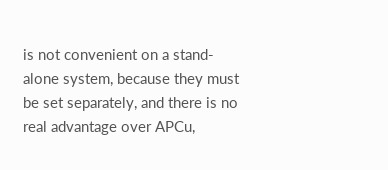is not convenient on a stand-alone system, because they must be set separately, and there is no real advantage over APCu,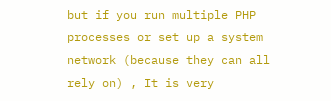but if you run multiple PHP processes or set up a system network (because they can all rely on) , It is very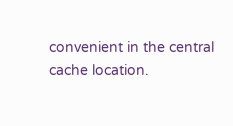convenient in the central cache location.